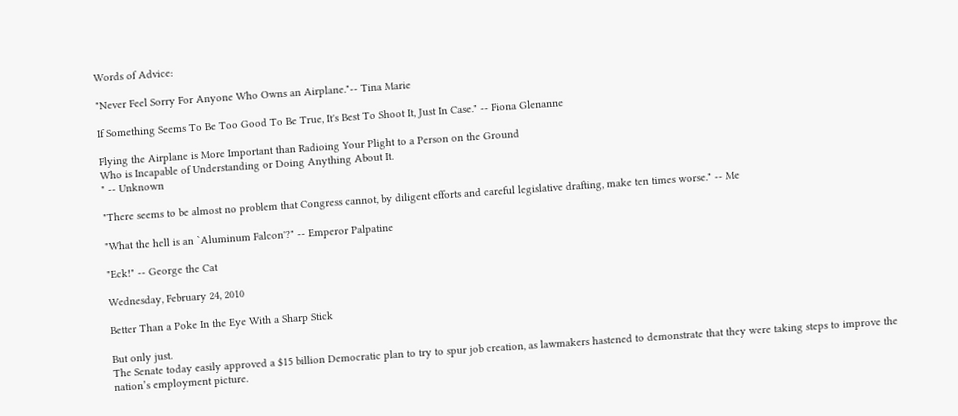Words of Advice:

"Never Feel Sorry For Anyone Who Owns an Airplane."-- Tina Marie

If Something Seems To Be Too Good To Be True, It's Best To Shoot It, Just In Case." -- Fiona Glenanne

Flying the Airplane is More Important than Radioing Your Plight to a Person on the Ground
Who is Incapable of Understanding or Doing Anything About It.
" -- Unknown

"There seems to be almost no problem that Congress cannot, by diligent efforts and careful legislative drafting, make ten times worse." -- Me

"What the hell is an `Aluminum Falcon'?" -- Emperor Palpatine

"Eck!" -- George the Cat

Wednesday, February 24, 2010

Better Than a Poke In the Eye With a Sharp Stick

But only just.
The Senate today easily approved a $15 billion Democratic plan to try to spur job creation, as lawmakers hastened to demonstrate that they were taking steps to improve the nation’s employment picture.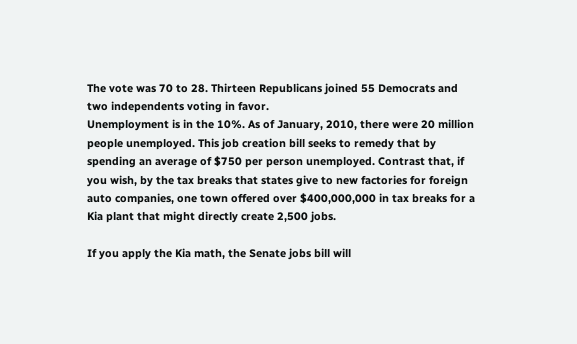The vote was 70 to 28. Thirteen Republicans joined 55 Democrats and two independents voting in favor.
Unemployment is in the 10%. As of January, 2010, there were 20 million people unemployed. This job creation bill seeks to remedy that by spending an average of $750 per person unemployed. Contrast that, if you wish, by the tax breaks that states give to new factories for foreign auto companies, one town offered over $400,000,000 in tax breaks for a Kia plant that might directly create 2,500 jobs.

If you apply the Kia math, the Senate jobs bill will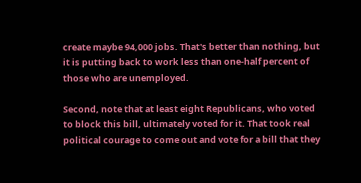create maybe 94,000 jobs. That's better than nothing, but it is putting back to work less than one-half percent of those who are unemployed.

Second, note that at least eight Republicans, who voted to block this bill, ultimately voted for it. That took real political courage to come out and vote for a bill that they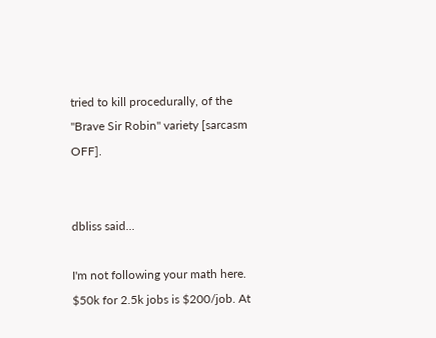tried to kill procedurally, of the "Brave Sir Robin" variety [sarcasm OFF].


dbliss said...

I'm not following your math here. $50k for 2.5k jobs is $200/job. At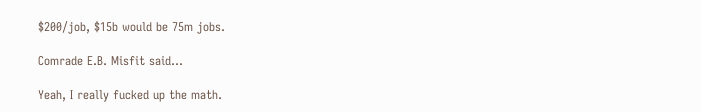$200/job, $15b would be 75m jobs.

Comrade E.B. Misfit said...

Yeah, I really fucked up the math.